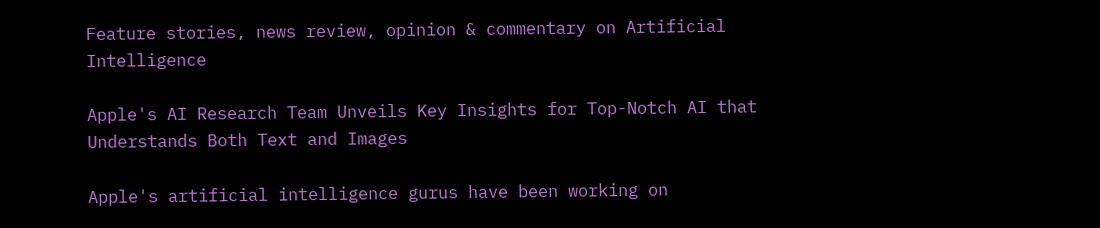Feature stories, news review, opinion & commentary on Artificial Intelligence

Apple's AI Research Team Unveils Key Insights for Top-Notch AI that Understands Both Text and Images

Apple's artificial intelligence gurus have been working on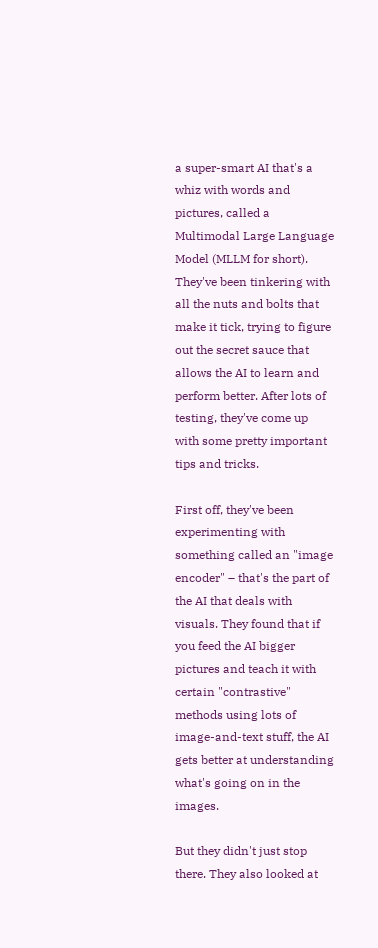a super-smart AI that's a whiz with words and pictures, called a Multimodal Large Language Model (MLLM for short). They've been tinkering with all the nuts and bolts that make it tick, trying to figure out the secret sauce that allows the AI to learn and perform better. After lots of testing, they've come up with some pretty important tips and tricks.

First off, they've been experimenting with something called an "image encoder" – that's the part of the AI that deals with visuals. They found that if you feed the AI bigger pictures and teach it with certain "contrastive" methods using lots of image-and-text stuff, the AI gets better at understanding what's going on in the images.

But they didn't just stop there. They also looked at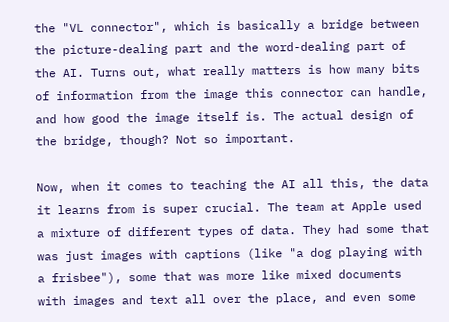the "VL connector", which is basically a bridge between the picture-dealing part and the word-dealing part of the AI. Turns out, what really matters is how many bits of information from the image this connector can handle, and how good the image itself is. The actual design of the bridge, though? Not so important.

Now, when it comes to teaching the AI all this, the data it learns from is super crucial. The team at Apple used a mixture of different types of data. They had some that was just images with captions (like "a dog playing with a frisbee"), some that was more like mixed documents with images and text all over the place, and even some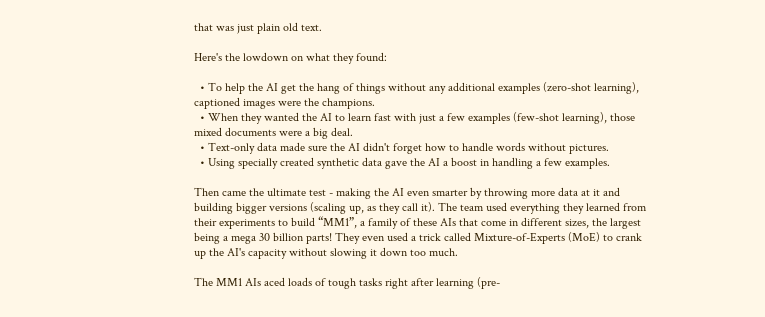that was just plain old text.

Here's the lowdown on what they found:

  • To help the AI get the hang of things without any additional examples (zero-shot learning), captioned images were the champions.
  • When they wanted the AI to learn fast with just a few examples (few-shot learning), those mixed documents were a big deal.
  • Text-only data made sure the AI didn't forget how to handle words without pictures.
  • Using specially created synthetic data gave the AI a boost in handling a few examples.

Then came the ultimate test - making the AI even smarter by throwing more data at it and building bigger versions (scaling up, as they call it). The team used everything they learned from their experiments to build “MM1”, a family of these AIs that come in different sizes, the largest being a mega 30 billion parts! They even used a trick called Mixture-of-Experts (MoE) to crank up the AI's capacity without slowing it down too much.

The MM1 AIs aced loads of tough tasks right after learning (pre-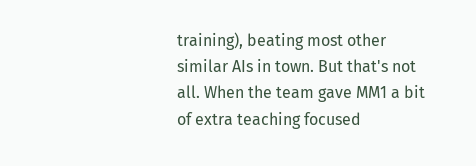training), beating most other similar AIs in town. But that's not all. When the team gave MM1 a bit of extra teaching focused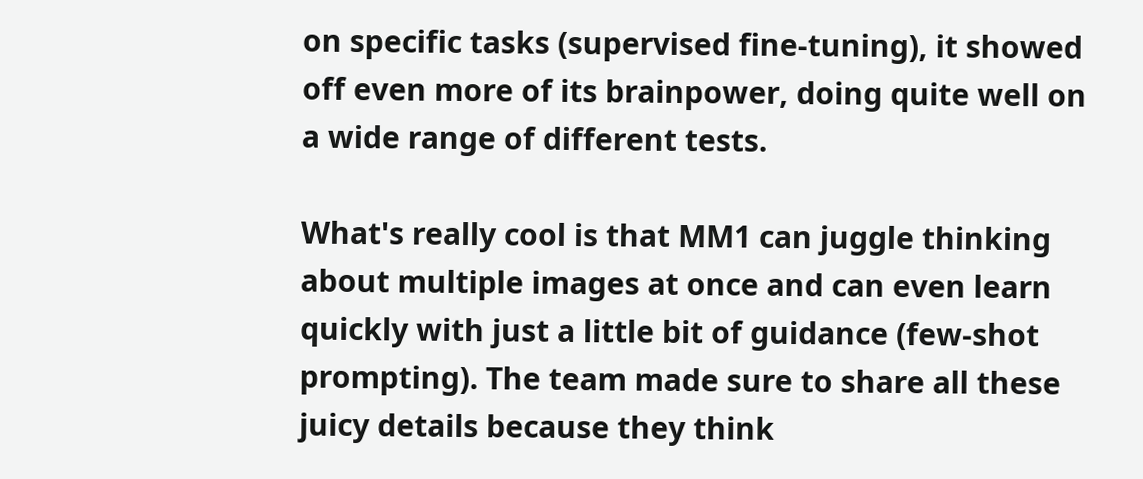on specific tasks (supervised fine-tuning), it showed off even more of its brainpower, doing quite well on a wide range of different tests.

What's really cool is that MM1 can juggle thinking about multiple images at once and can even learn quickly with just a little bit of guidance (few-shot prompting). The team made sure to share all these juicy details because they think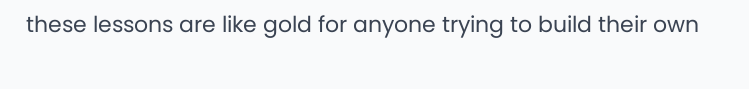these lessons are like gold for anyone trying to build their own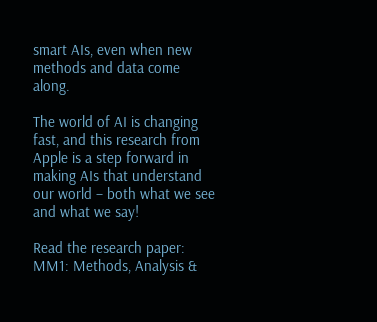smart AIs, even when new methods and data come along.

The world of AI is changing fast, and this research from Apple is a step forward in making AIs that understand our world – both what we see and what we say!

Read the research paper: MM1: Methods, Analysis &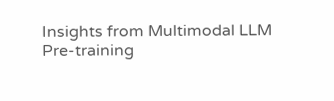Insights from Multimodal LLM Pre-training